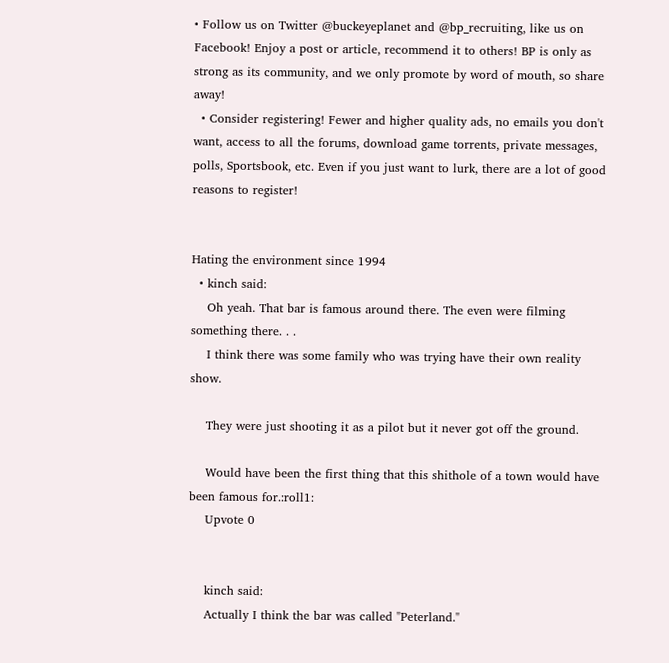• Follow us on Twitter @buckeyeplanet and @bp_recruiting, like us on Facebook! Enjoy a post or article, recommend it to others! BP is only as strong as its community, and we only promote by word of mouth, so share away!
  • Consider registering! Fewer and higher quality ads, no emails you don't want, access to all the forums, download game torrents, private messages, polls, Sportsbook, etc. Even if you just want to lurk, there are a lot of good reasons to register!


Hating the environment since 1994
  • kinch said:
    Oh yeah. That bar is famous around there. The even were filming something there. . .
    I think there was some family who was trying have their own reality show.

    They were just shooting it as a pilot but it never got off the ground.

    Would have been the first thing that this shithole of a town would have been famous for.:roll1:
    Upvote 0


    kinch said:
    Actually I think the bar was called "Peterland."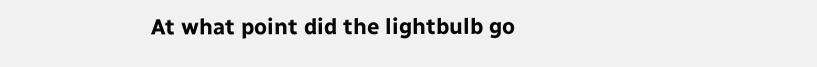At what point did the lightbulb go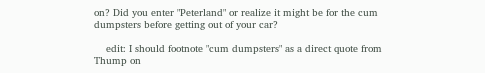on? Did you enter "Peterland" or realize it might be for the cum dumpsters before getting out of your car?

    edit: I should footnote "cum dumpsters" as a direct quote from Thump on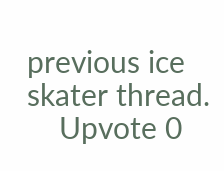previous ice skater thread.
    Upvote 0